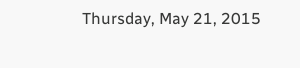Thursday, May 21, 2015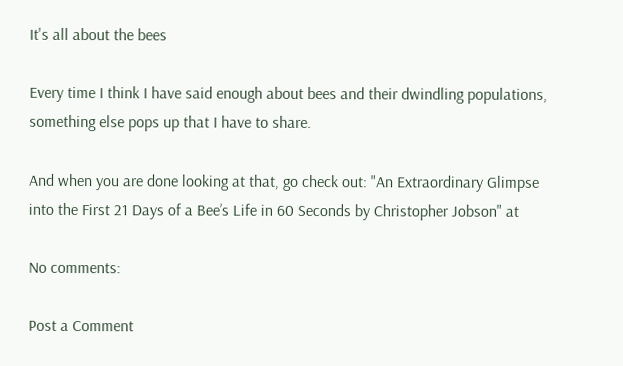It's all about the bees

Every time I think I have said enough about bees and their dwindling populations, something else pops up that I have to share.

And when you are done looking at that, go check out: "An Extraordinary Glimpse into the First 21 Days of a Bee’s Life in 60 Seconds by Christopher Jobson" at

No comments:

Post a Comment